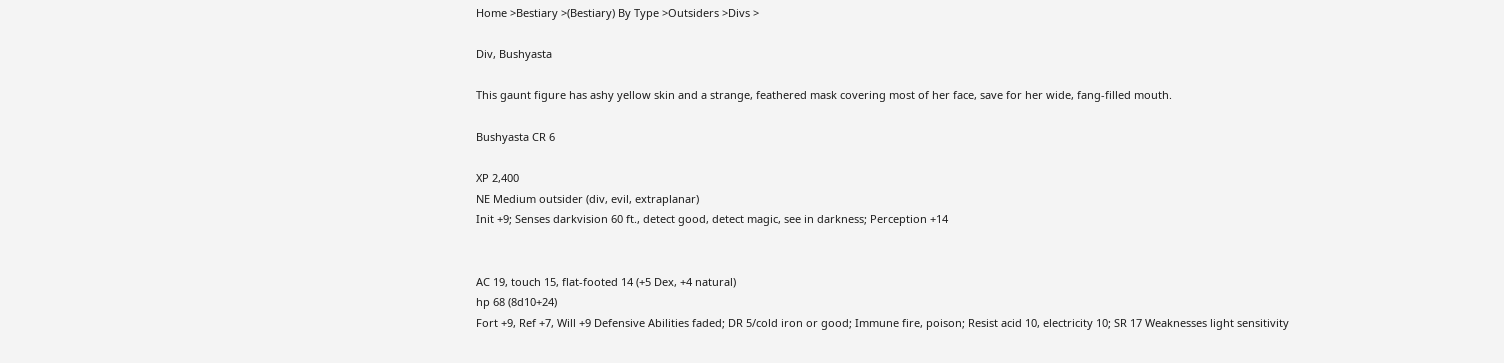Home >Bestiary >(Bestiary) By Type >Outsiders >Divs >

Div, Bushyasta

This gaunt figure has ashy yellow skin and a strange, feathered mask covering most of her face, save for her wide, fang-filled mouth.

Bushyasta CR 6

XP 2,400
NE Medium outsider (div, evil, extraplanar)
Init +9; Senses darkvision 60 ft., detect good, detect magic, see in darkness; Perception +14


AC 19, touch 15, flat-footed 14 (+5 Dex, +4 natural)
hp 68 (8d10+24)
Fort +9, Ref +7, Will +9 Defensive Abilities faded; DR 5/cold iron or good; Immune fire, poison; Resist acid 10, electricity 10; SR 17 Weaknesses light sensitivity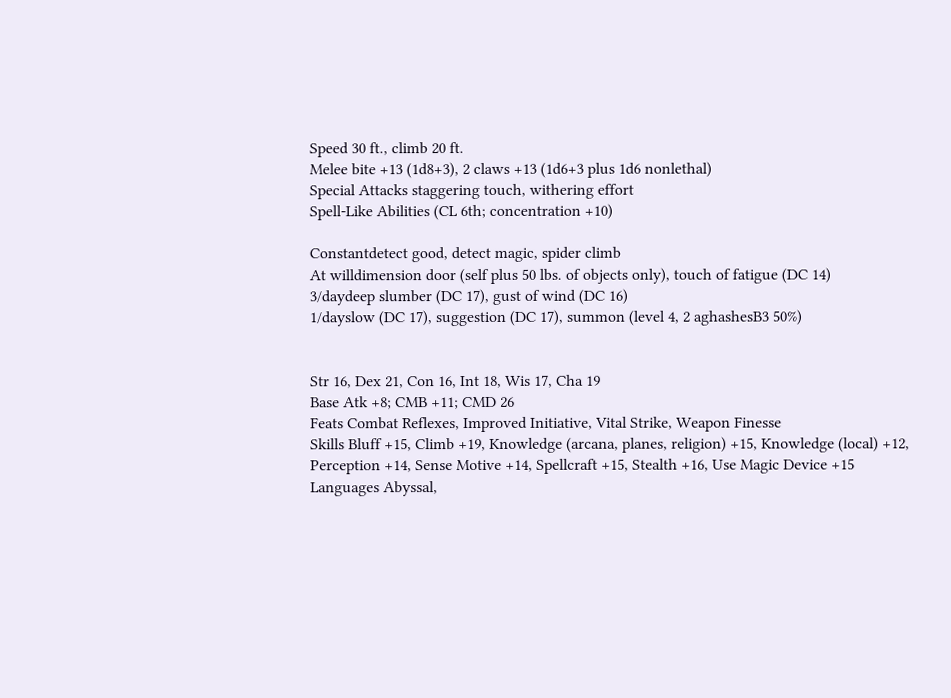Speed 30 ft., climb 20 ft.
Melee bite +13 (1d8+3), 2 claws +13 (1d6+3 plus 1d6 nonlethal)
Special Attacks staggering touch, withering effort
Spell-Like Abilities (CL 6th; concentration +10)

Constantdetect good, detect magic, spider climb
At willdimension door (self plus 50 lbs. of objects only), touch of fatigue (DC 14)
3/daydeep slumber (DC 17), gust of wind (DC 16)
1/dayslow (DC 17), suggestion (DC 17), summon (level 4, 2 aghashesB3 50%)


Str 16, Dex 21, Con 16, Int 18, Wis 17, Cha 19
Base Atk +8; CMB +11; CMD 26
Feats Combat Reflexes, Improved Initiative, Vital Strike, Weapon Finesse
Skills Bluff +15, Climb +19, Knowledge (arcana, planes, religion) +15, Knowledge (local) +12, Perception +14, Sense Motive +14, Spellcraft +15, Stealth +16, Use Magic Device +15
Languages Abyssal,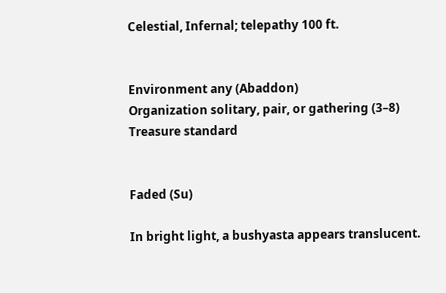Celestial, Infernal; telepathy 100 ft.


Environment any (Abaddon)
Organization solitary, pair, or gathering (3–8)
Treasure standard


Faded (Su)

In bright light, a bushyasta appears translucent.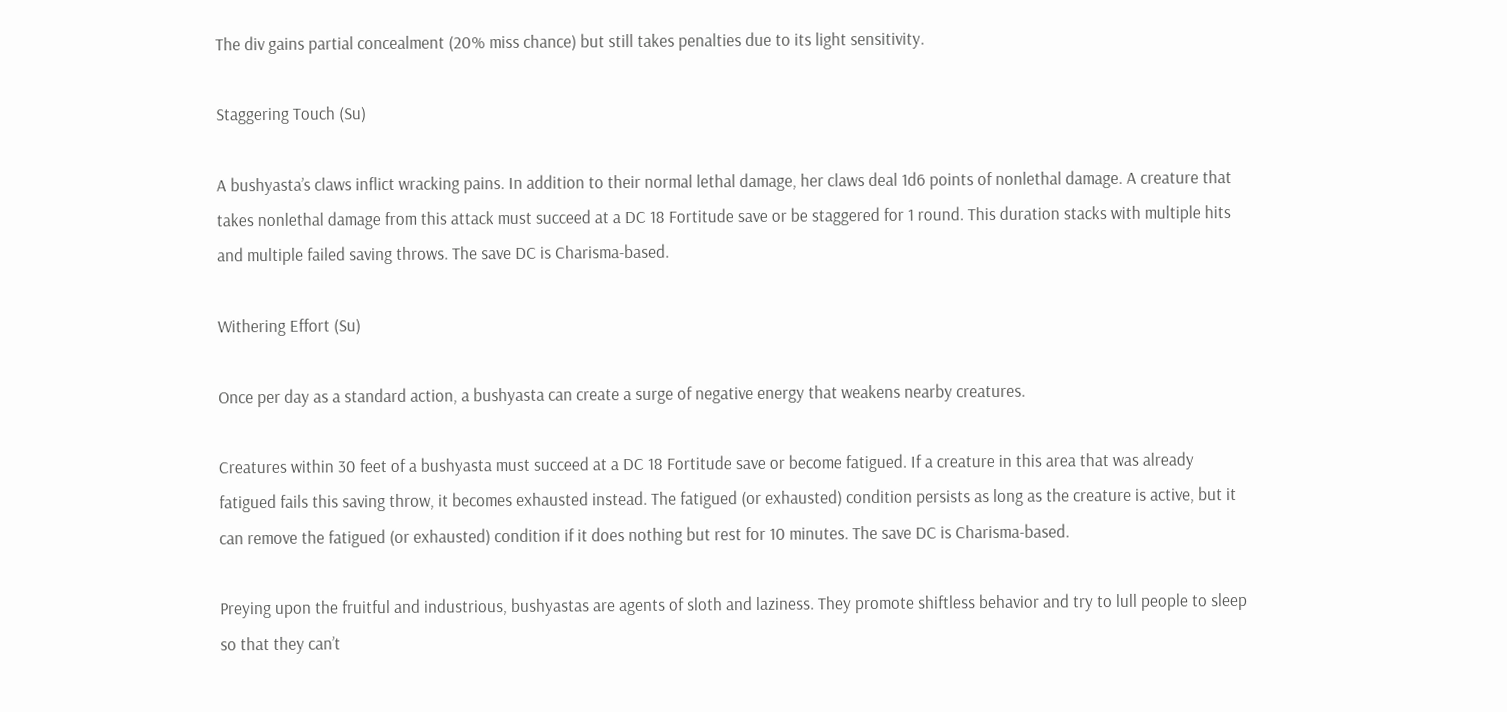The div gains partial concealment (20% miss chance) but still takes penalties due to its light sensitivity.

Staggering Touch (Su)

A bushyasta’s claws inflict wracking pains. In addition to their normal lethal damage, her claws deal 1d6 points of nonlethal damage. A creature that takes nonlethal damage from this attack must succeed at a DC 18 Fortitude save or be staggered for 1 round. This duration stacks with multiple hits and multiple failed saving throws. The save DC is Charisma-based.

Withering Effort (Su)

Once per day as a standard action, a bushyasta can create a surge of negative energy that weakens nearby creatures.

Creatures within 30 feet of a bushyasta must succeed at a DC 18 Fortitude save or become fatigued. If a creature in this area that was already fatigued fails this saving throw, it becomes exhausted instead. The fatigued (or exhausted) condition persists as long as the creature is active, but it can remove the fatigued (or exhausted) condition if it does nothing but rest for 10 minutes. The save DC is Charisma-based.

Preying upon the fruitful and industrious, bushyastas are agents of sloth and laziness. They promote shiftless behavior and try to lull people to sleep so that they can’t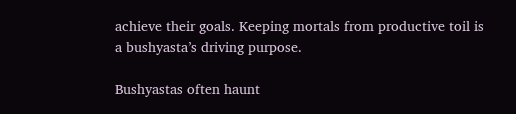achieve their goals. Keeping mortals from productive toil is a bushyasta’s driving purpose.

Bushyastas often haunt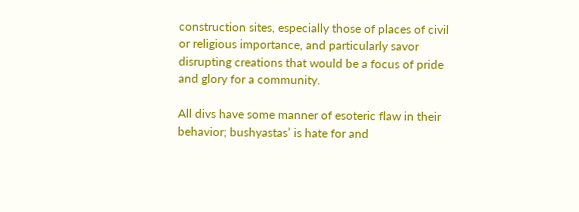construction sites, especially those of places of civil or religious importance, and particularly savor disrupting creations that would be a focus of pride and glory for a community.

All divs have some manner of esoteric flaw in their behavior; bushyastas’ is hate for and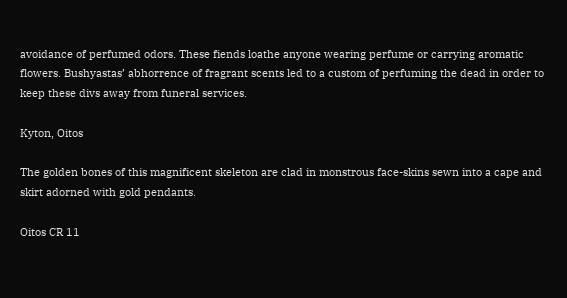avoidance of perfumed odors. These fiends loathe anyone wearing perfume or carrying aromatic flowers. Bushyastas’ abhorrence of fragrant scents led to a custom of perfuming the dead in order to keep these divs away from funeral services.

Kyton, Oitos

The golden bones of this magnificent skeleton are clad in monstrous face-skins sewn into a cape and skirt adorned with gold pendants.

Oitos CR 11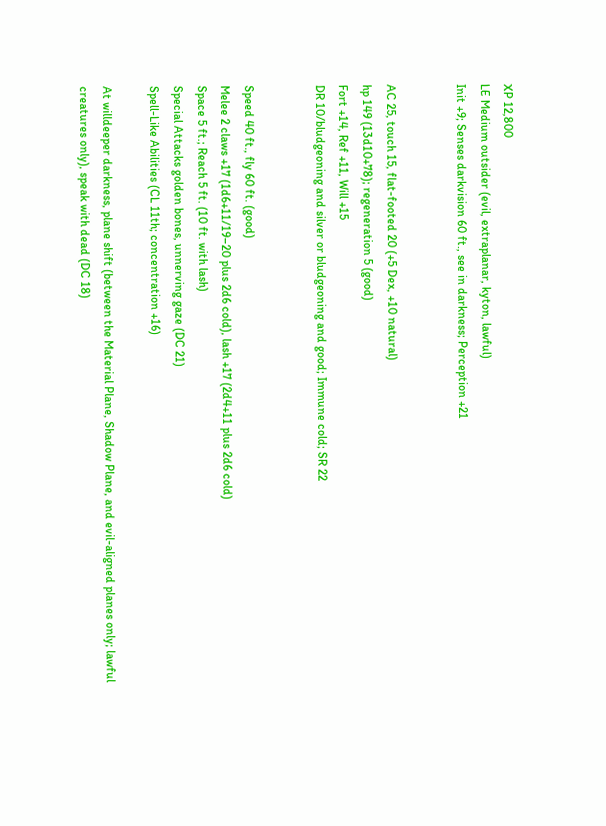XP 12,800
LE Medium outsider (evil, extraplanar, kyton, lawful)
Init +9; Senses darkvision 60 ft., see in darkness; Perception +21


AC 25, touch 15, flat-footed 20 (+5 Dex, +10 natural)
hp 149 (13d10+78); regeneration 5 (good)
Fort +14, Ref +11, Will +15
DR 10/bludgeoning and silver or bludgeoning and good; Immune cold; SR 22


Speed 40 ft., fly 60 ft. (good)
Melee 2 claws +17 (1d6+11/19–20 plus 2d6 cold), lash +17 (2d4+11 plus 2d6 cold)
Space 5 ft.; Reach 5 ft. (10 ft. with lash)
Special Attacks golden bones, unnerving gaze (DC 21)
Spell-Like Abilities (CL 11th; concentration +16)

At willdeeper darkness, plane shift (between the Material Plane, Shadow Plane, and evil-aligned planes only; lawful creatures only), speak with dead (DC 18)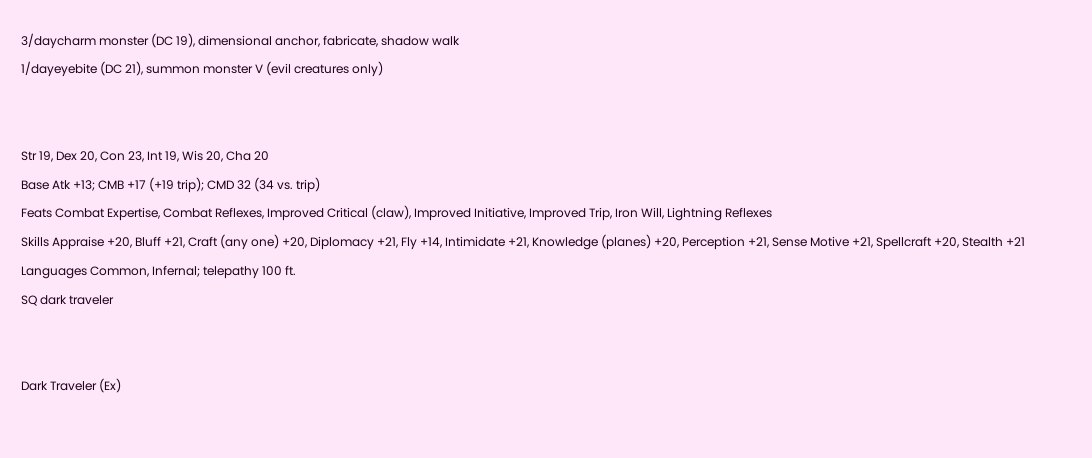3/daycharm monster (DC 19), dimensional anchor, fabricate, shadow walk
1/dayeyebite (DC 21), summon monster V (evil creatures only)


Str 19, Dex 20, Con 23, Int 19, Wis 20, Cha 20
Base Atk +13; CMB +17 (+19 trip); CMD 32 (34 vs. trip)
Feats Combat Expertise, Combat Reflexes, Improved Critical (claw), Improved Initiative, Improved Trip, Iron Will, Lightning Reflexes
Skills Appraise +20, Bluff +21, Craft (any one) +20, Diplomacy +21, Fly +14, Intimidate +21, Knowledge (planes) +20, Perception +21, Sense Motive +21, Spellcraft +20, Stealth +21
Languages Common, Infernal; telepathy 100 ft.
SQ dark traveler


Dark Traveler (Ex)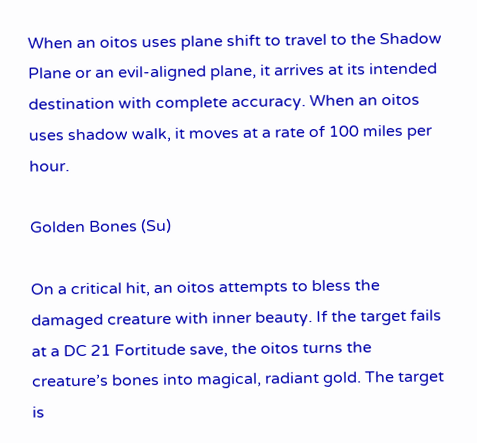When an oitos uses plane shift to travel to the Shadow Plane or an evil-aligned plane, it arrives at its intended destination with complete accuracy. When an oitos uses shadow walk, it moves at a rate of 100 miles per hour.

Golden Bones (Su)

On a critical hit, an oitos attempts to bless the damaged creature with inner beauty. If the target fails at a DC 21 Fortitude save, the oitos turns the creature’s bones into magical, radiant gold. The target is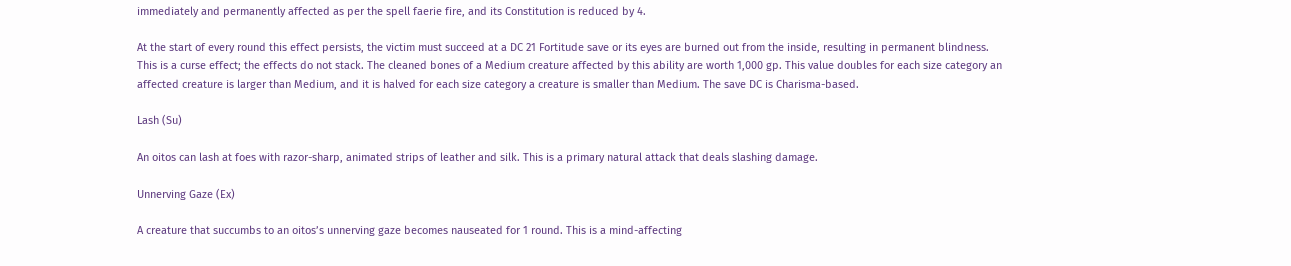immediately and permanently affected as per the spell faerie fire, and its Constitution is reduced by 4.

At the start of every round this effect persists, the victim must succeed at a DC 21 Fortitude save or its eyes are burned out from the inside, resulting in permanent blindness. This is a curse effect; the effects do not stack. The cleaned bones of a Medium creature affected by this ability are worth 1,000 gp. This value doubles for each size category an affected creature is larger than Medium, and it is halved for each size category a creature is smaller than Medium. The save DC is Charisma-based.

Lash (Su)

An oitos can lash at foes with razor-sharp, animated strips of leather and silk. This is a primary natural attack that deals slashing damage.

Unnerving Gaze (Ex)

A creature that succumbs to an oitos’s unnerving gaze becomes nauseated for 1 round. This is a mind-affecting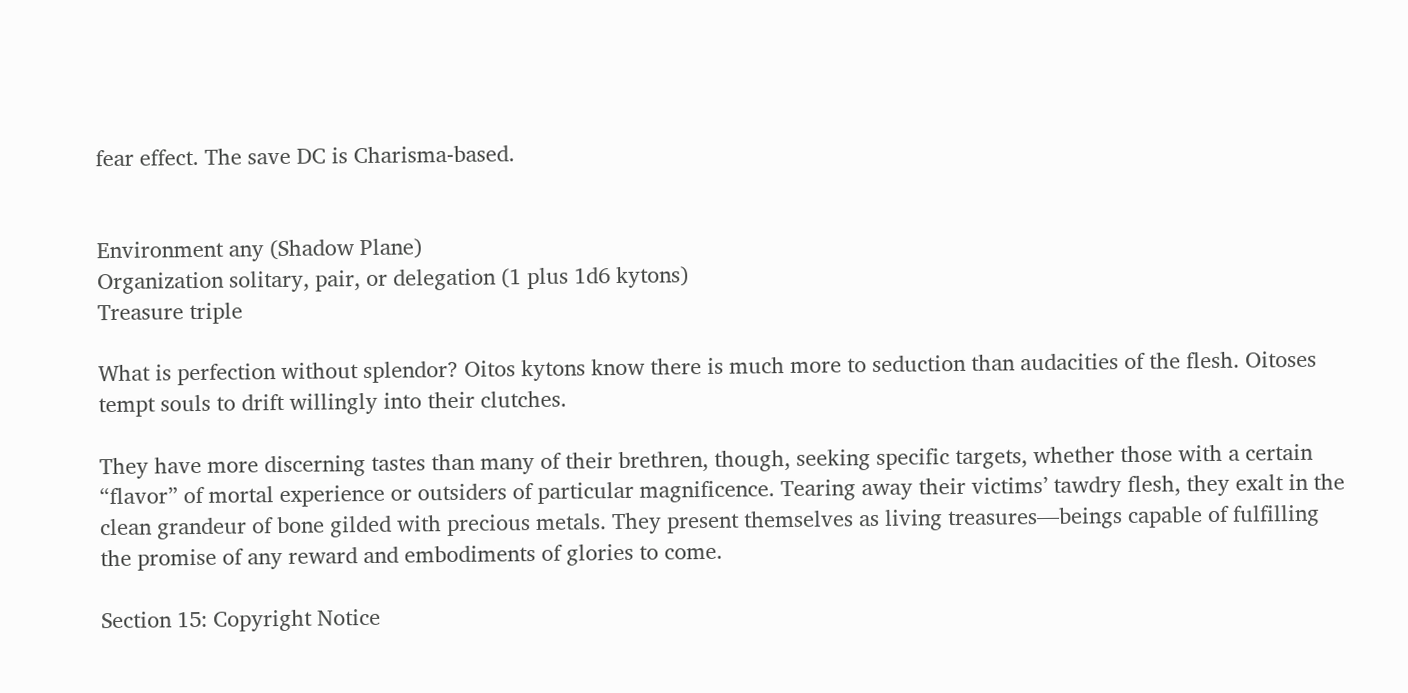fear effect. The save DC is Charisma-based.


Environment any (Shadow Plane)
Organization solitary, pair, or delegation (1 plus 1d6 kytons)
Treasure triple

What is perfection without splendor? Oitos kytons know there is much more to seduction than audacities of the flesh. Oitoses tempt souls to drift willingly into their clutches.

They have more discerning tastes than many of their brethren, though, seeking specific targets, whether those with a certain “flavor” of mortal experience or outsiders of particular magnificence. Tearing away their victims’ tawdry flesh, they exalt in the clean grandeur of bone gilded with precious metals. They present themselves as living treasures—beings capable of fulfilling the promise of any reward and embodiments of glories to come.

Section 15: Copyright Notice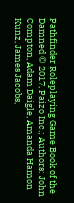Pathfinder Roleplaying Game Book of the Damned © 2017, Paizo Inc.; Authors: John Compton, Adam Daigle, Amanda Hamon Kunz, James Jacobs,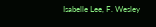Isabelle Lee, F. Wesley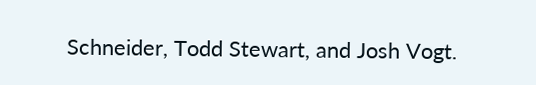Schneider, Todd Stewart, and Josh Vogt.